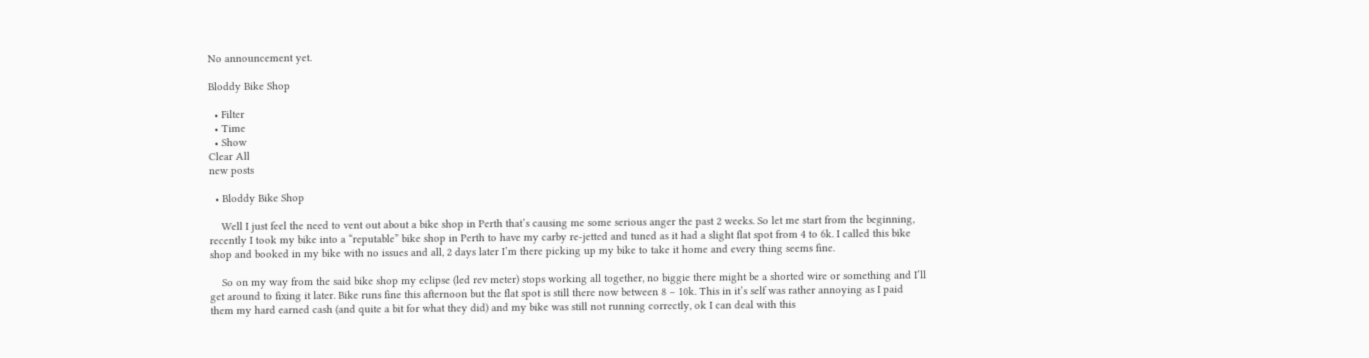No announcement yet.

Bloddy Bike Shop

  • Filter
  • Time
  • Show
Clear All
new posts

  • Bloddy Bike Shop

    Well I just feel the need to vent out about a bike shop in Perth that’s causing me some serious anger the past 2 weeks. So let me start from the beginning, recently I took my bike into a “reputable” bike shop in Perth to have my carby re-jetted and tuned as it had a slight flat spot from 4 to 6k. I called this bike shop and booked in my bike with no issues and all, 2 days later I’m there picking up my bike to take it home and every thing seems fine.

    So on my way from the said bike shop my eclipse (led rev meter) stops working all together, no biggie there might be a shorted wire or something and I’ll get around to fixing it later. Bike runs fine this afternoon but the flat spot is still there now between 8 – 10k. This in it’s self was rather annoying as I paid them my hard earned cash (and quite a bit for what they did) and my bike was still not running correctly, ok I can deal with this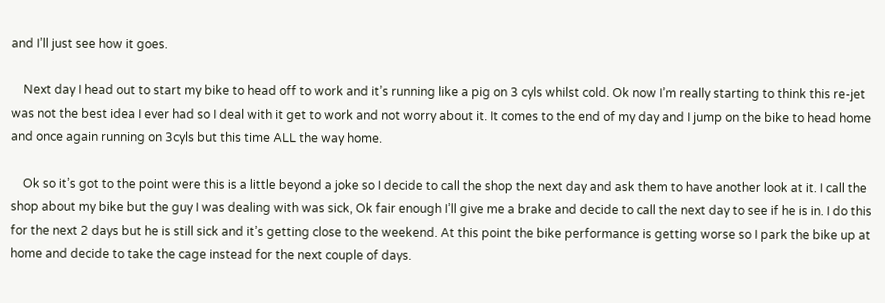and I’ll just see how it goes.

    Next day I head out to start my bike to head off to work and it’s running like a pig on 3 cyls whilst cold. Ok now I’m really starting to think this re-jet was not the best idea I ever had so I deal with it get to work and not worry about it. It comes to the end of my day and I jump on the bike to head home and once again running on 3cyls but this time ALL the way home.

    Ok so it’s got to the point were this is a little beyond a joke so I decide to call the shop the next day and ask them to have another look at it. I call the shop about my bike but the guy I was dealing with was sick, Ok fair enough I’ll give me a brake and decide to call the next day to see if he is in. I do this for the next 2 days but he is still sick and it’s getting close to the weekend. At this point the bike performance is getting worse so I park the bike up at home and decide to take the cage instead for the next couple of days.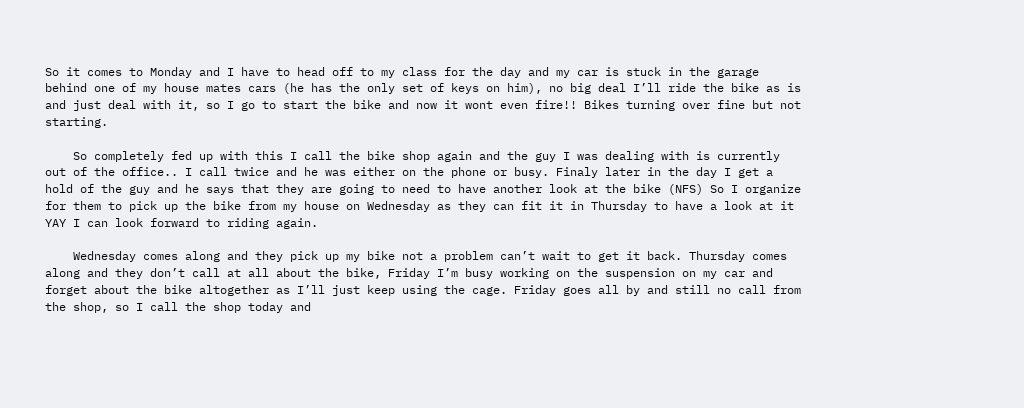So it comes to Monday and I have to head off to my class for the day and my car is stuck in the garage behind one of my house mates cars (he has the only set of keys on him), no big deal I’ll ride the bike as is and just deal with it, so I go to start the bike and now it wont even fire!! Bikes turning over fine but not starting.

    So completely fed up with this I call the bike shop again and the guy I was dealing with is currently out of the office.. I call twice and he was either on the phone or busy. Finaly later in the day I get a hold of the guy and he says that they are going to need to have another look at the bike (NFS) So I organize for them to pick up the bike from my house on Wednesday as they can fit it in Thursday to have a look at it YAY I can look forward to riding again.

    Wednesday comes along and they pick up my bike not a problem can’t wait to get it back. Thursday comes along and they don’t call at all about the bike, Friday I’m busy working on the suspension on my car and forget about the bike altogether as I’ll just keep using the cage. Friday goes all by and still no call from the shop, so I call the shop today and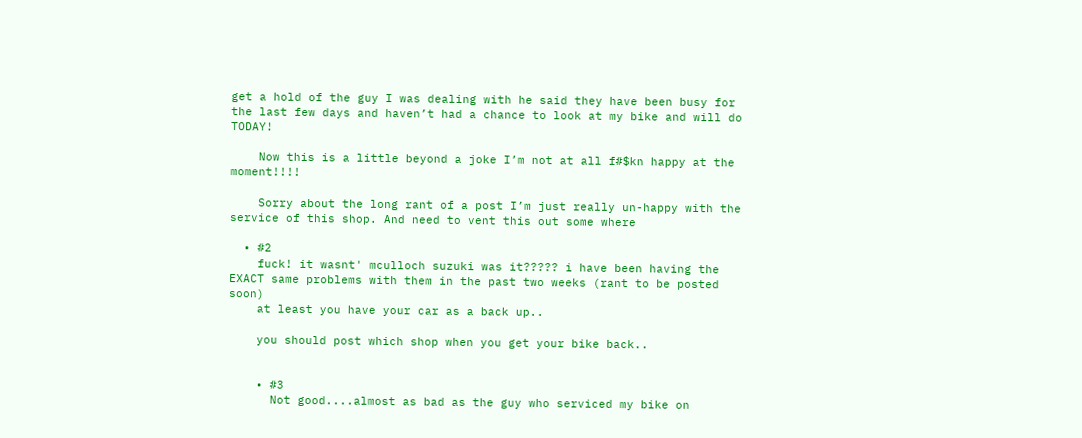get a hold of the guy I was dealing with he said they have been busy for the last few days and haven’t had a chance to look at my bike and will do TODAY!

    Now this is a little beyond a joke I’m not at all f#$kn happy at the moment!!!!

    Sorry about the long rant of a post I’m just really un-happy with the service of this shop. And need to vent this out some where

  • #2
    fuck! it wasnt' mculloch suzuki was it????? i have been having the EXACT same problems with them in the past two weeks (rant to be posted soon)
    at least you have your car as a back up..

    you should post which shop when you get your bike back..


    • #3
      Not good....almost as bad as the guy who serviced my bike on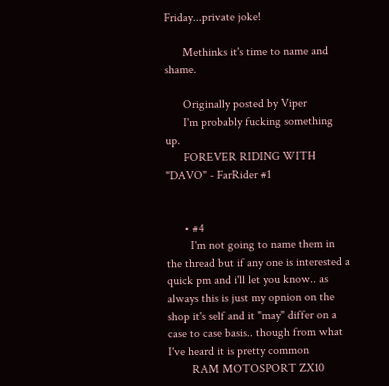Friday...private joke!

      Methinks it's time to name and shame.

      Originally posted by Viper
      I'm probably fucking something up.
      FOREVER RIDING WITH "DAVO" - FarRider #1


      • #4
        I'm not going to name them in the thread but if any one is interested a quick pm and i'll let you know.. as always this is just my opnion on the shop it's self and it "may" differ on a case to case basis.. though from what I've heard it is pretty common
        RAM MOTOSPORT ZX10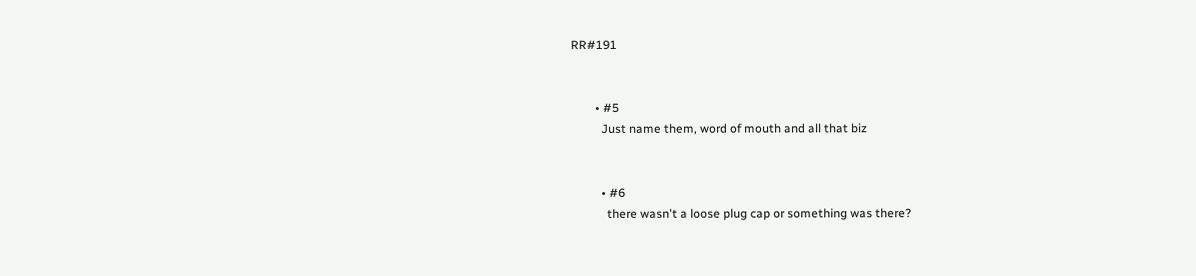RR#191


        • #5
          Just name them, word of mouth and all that biz


          • #6
            there wasn't a loose plug cap or something was there?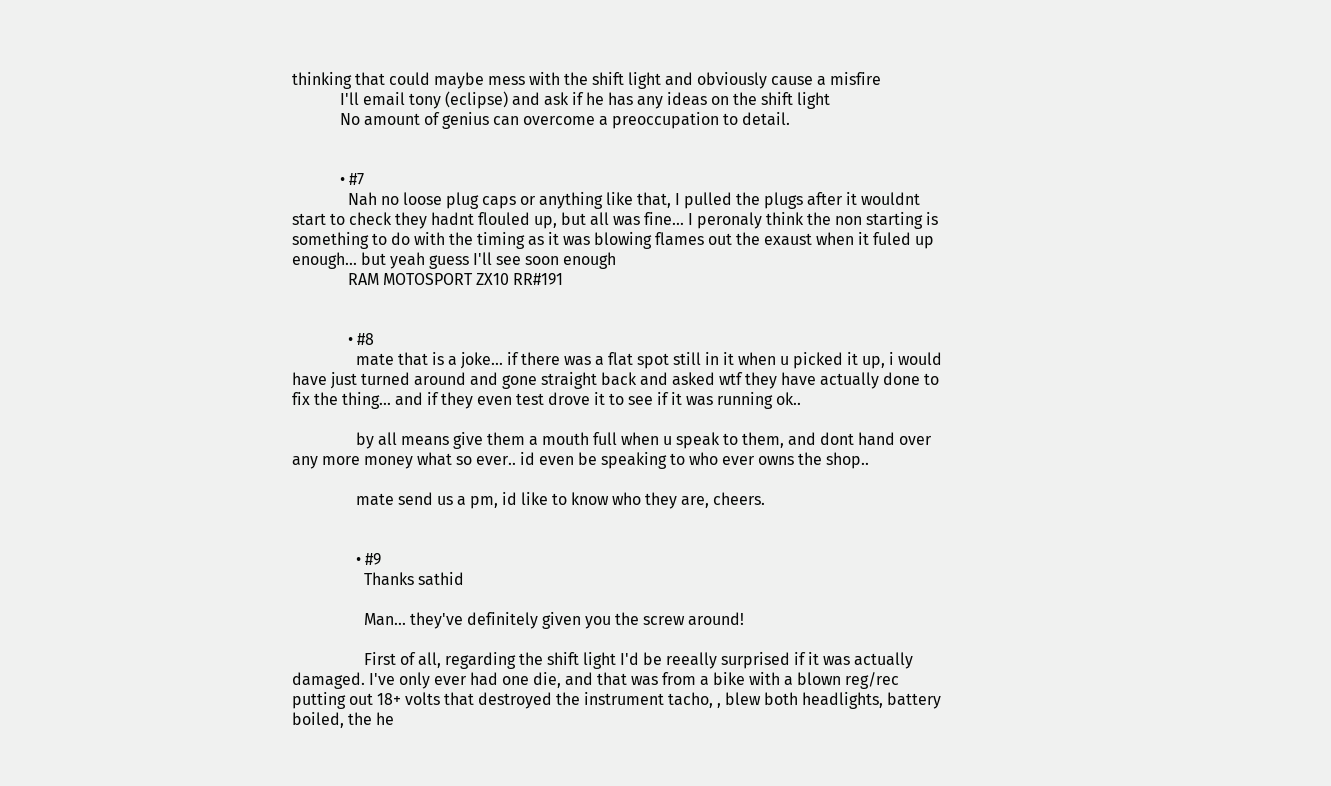thinking that could maybe mess with the shift light and obviously cause a misfire
            I'll email tony (eclipse) and ask if he has any ideas on the shift light
            No amount of genius can overcome a preoccupation to detail.


            • #7
              Nah no loose plug caps or anything like that, I pulled the plugs after it wouldnt start to check they hadnt flouled up, but all was fine... I peronaly think the non starting is something to do with the timing as it was blowing flames out the exaust when it fuled up enough... but yeah guess I'll see soon enough
              RAM MOTOSPORT ZX10 RR#191


              • #8
                mate that is a joke... if there was a flat spot still in it when u picked it up, i would have just turned around and gone straight back and asked wtf they have actually done to fix the thing... and if they even test drove it to see if it was running ok..

                by all means give them a mouth full when u speak to them, and dont hand over any more money what so ever.. id even be speaking to who ever owns the shop..

                mate send us a pm, id like to know who they are, cheers.


                • #9
                  Thanks sathid

                  Man... they've definitely given you the screw around!

                  First of all, regarding the shift light I'd be reeally surprised if it was actually damaged. I've only ever had one die, and that was from a bike with a blown reg/rec putting out 18+ volts that destroyed the instrument tacho, , blew both headlights, battery boiled, the he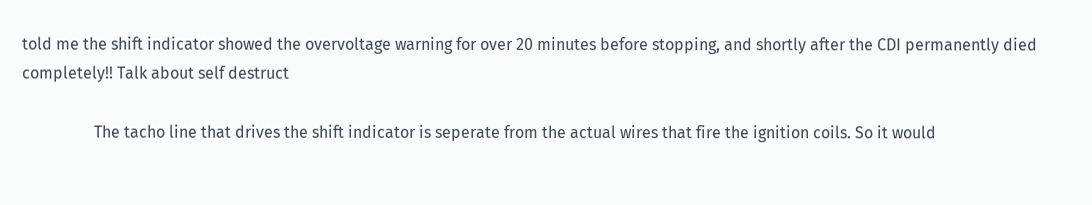told me the shift indicator showed the overvoltage warning for over 20 minutes before stopping, and shortly after the CDI permanently died completely!! Talk about self destruct

                  The tacho line that drives the shift indicator is seperate from the actual wires that fire the ignition coils. So it would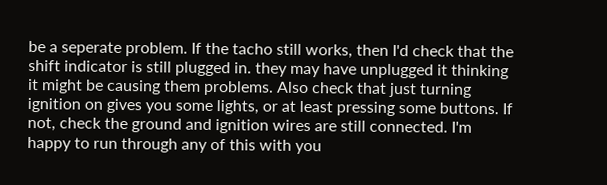be a seperate problem. If the tacho still works, then I'd check that the shift indicator is still plugged in. they may have unplugged it thinking it might be causing them problems. Also check that just turning ignition on gives you some lights, or at least pressing some buttons. If not, check the ground and ignition wires are still connected. I'm happy to run through any of this with you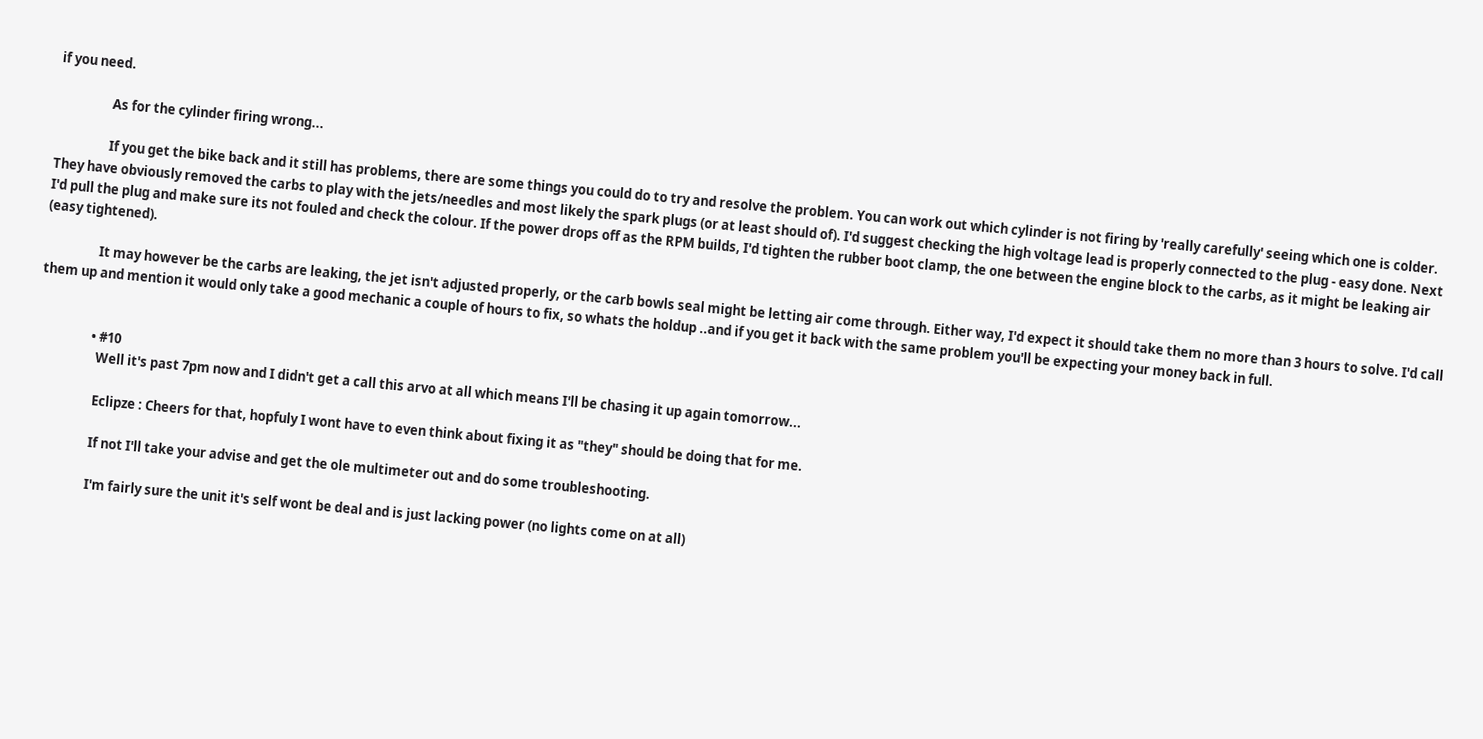if you need.

                  As for the cylinder firing wrong...

                  If you get the bike back and it still has problems, there are some things you could do to try and resolve the problem. You can work out which cylinder is not firing by 'really carefully' seeing which one is colder. They have obviously removed the carbs to play with the jets/needles and most likely the spark plugs (or at least should of). I'd suggest checking the high voltage lead is properly connected to the plug - easy done. Next I'd pull the plug and make sure its not fouled and check the colour. If the power drops off as the RPM builds, I'd tighten the rubber boot clamp, the one between the engine block to the carbs, as it might be leaking air (easy tightened).

                  It may however be the carbs are leaking, the jet isn't adjusted properly, or the carb bowls seal might be letting air come through. Either way, I'd expect it should take them no more than 3 hours to solve. I'd call them up and mention it would only take a good mechanic a couple of hours to fix, so whats the holdup ..and if you get it back with the same problem you'll be expecting your money back in full.


                  • #10
                    Well it's past 7pm now and I didn't get a call this arvo at all which means I'll be chasing it up again tomorrow...

                    Eclipze : Cheers for that, hopfuly I wont have to even think about fixing it as "they" should be doing that for me.

                    If not I'll take your advise and get the ole multimeter out and do some troubleshooting.

                    I'm fairly sure the unit it's self wont be deal and is just lacking power (no lights come on at all)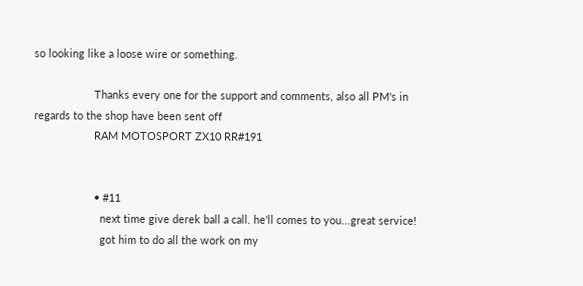so looking like a loose wire or something.

                    Thanks every one for the support and comments, also all PM's in regards to the shop have been sent off
                    RAM MOTOSPORT ZX10 RR#191


                    • #11
                      next time give derek ball a call. he'll comes to you...great service!
                      got him to do all the work on my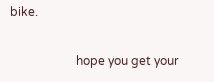bike.

                      hope you get your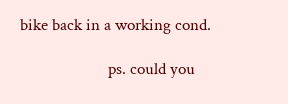bike back in a working cond.

                      ps. could you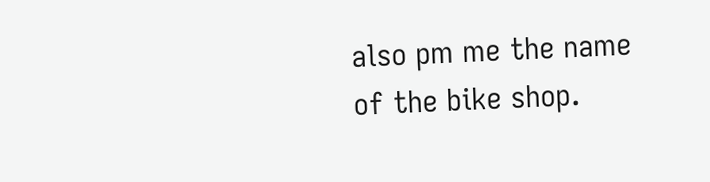also pm me the name of the bike shop.